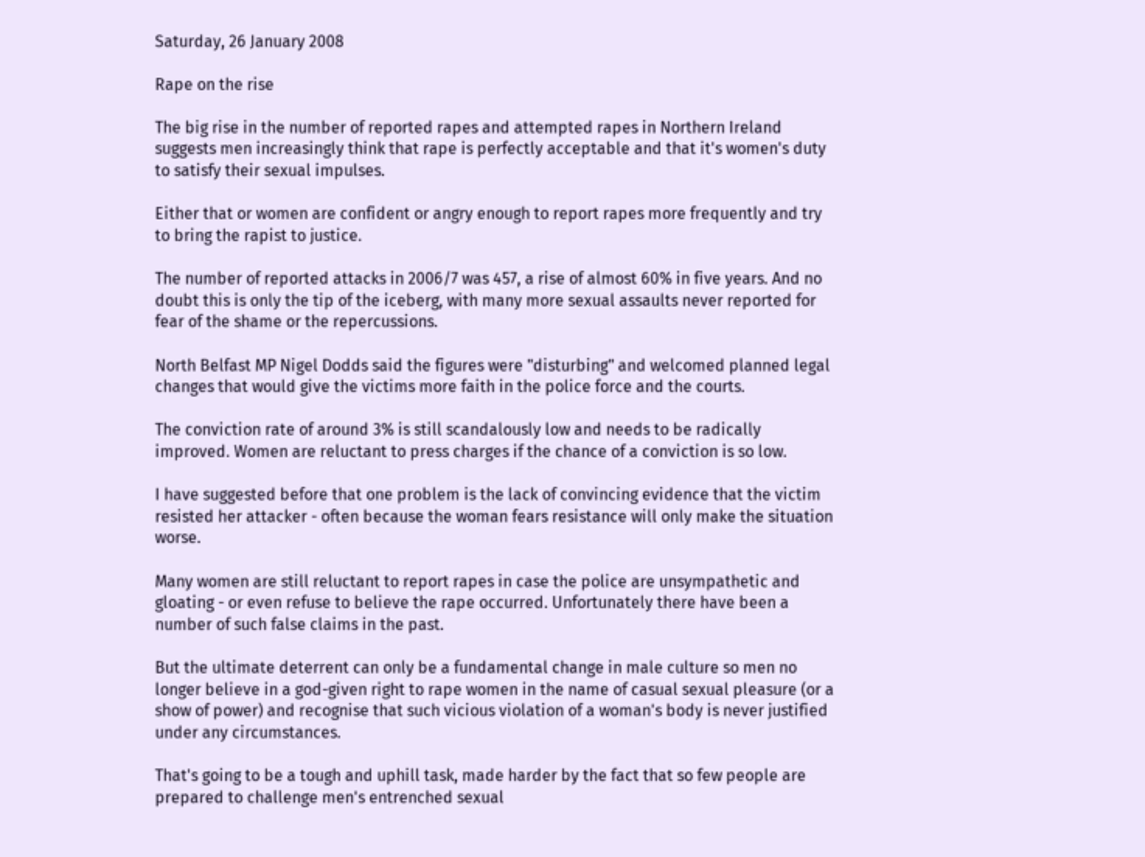Saturday, 26 January 2008

Rape on the rise

The big rise in the number of reported rapes and attempted rapes in Northern Ireland suggests men increasingly think that rape is perfectly acceptable and that it's women's duty to satisfy their sexual impulses.

Either that or women are confident or angry enough to report rapes more frequently and try to bring the rapist to justice.

The number of reported attacks in 2006/7 was 457, a rise of almost 60% in five years. And no doubt this is only the tip of the iceberg, with many more sexual assaults never reported for fear of the shame or the repercussions.

North Belfast MP Nigel Dodds said the figures were "disturbing" and welcomed planned legal changes that would give the victims more faith in the police force and the courts.

The conviction rate of around 3% is still scandalously low and needs to be radically improved. Women are reluctant to press charges if the chance of a conviction is so low.

I have suggested before that one problem is the lack of convincing evidence that the victim resisted her attacker - often because the woman fears resistance will only make the situation worse.

Many women are still reluctant to report rapes in case the police are unsympathetic and gloating - or even refuse to believe the rape occurred. Unfortunately there have been a number of such false claims in the past.

But the ultimate deterrent can only be a fundamental change in male culture so men no longer believe in a god-given right to rape women in the name of casual sexual pleasure (or a show of power) and recognise that such vicious violation of a woman's body is never justified under any circumstances.

That's going to be a tough and uphill task, made harder by the fact that so few people are prepared to challenge men's entrenched sexual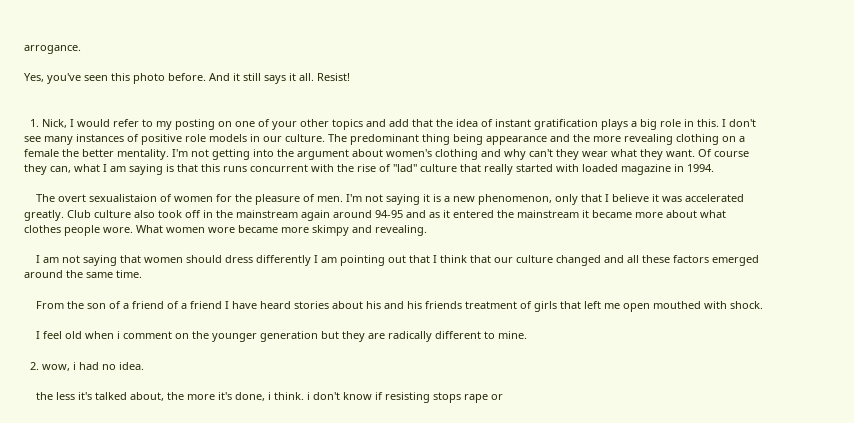arrogance.

Yes, you've seen this photo before. And it still says it all. Resist!


  1. Nick, I would refer to my posting on one of your other topics and add that the idea of instant gratification plays a big role in this. I don't see many instances of positive role models in our culture. The predominant thing being appearance and the more revealing clothing on a female the better mentality. I'm not getting into the argument about women's clothing and why can't they wear what they want. Of course they can, what I am saying is that this runs concurrent with the rise of "lad" culture that really started with loaded magazine in 1994.

    The overt sexualistaion of women for the pleasure of men. I'm not saying it is a new phenomenon, only that I believe it was accelerated greatly. Club culture also took off in the mainstream again around 94-95 and as it entered the mainstream it became more about what clothes people wore. What women wore became more skimpy and revealing.

    I am not saying that women should dress differently I am pointing out that I think that our culture changed and all these factors emerged around the same time.

    From the son of a friend of a friend I have heard stories about his and his friends treatment of girls that left me open mouthed with shock.

    I feel old when i comment on the younger generation but they are radically different to mine.

  2. wow, i had no idea.

    the less it's talked about, the more it's done, i think. i don't know if resisting stops rape or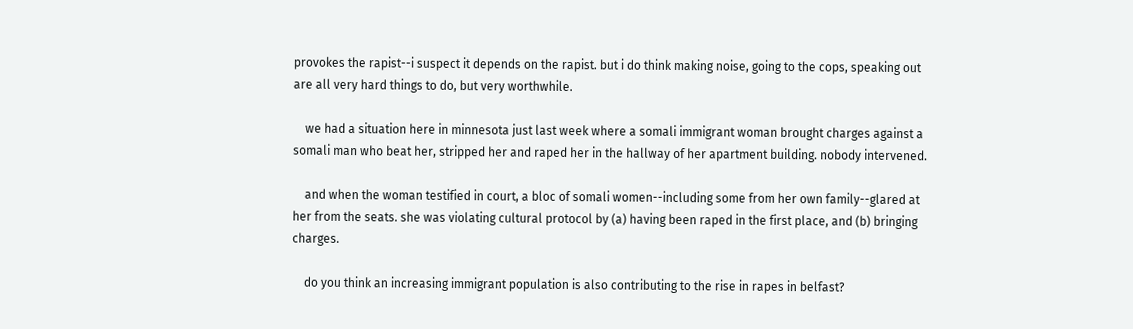provokes the rapist--i suspect it depends on the rapist. but i do think making noise, going to the cops, speaking out are all very hard things to do, but very worthwhile.

    we had a situation here in minnesota just last week where a somali immigrant woman brought charges against a somali man who beat her, stripped her and raped her in the hallway of her apartment building. nobody intervened.

    and when the woman testified in court, a bloc of somali women--including some from her own family--glared at her from the seats. she was violating cultural protocol by (a) having been raped in the first place, and (b) bringing charges.

    do you think an increasing immigrant population is also contributing to the rise in rapes in belfast?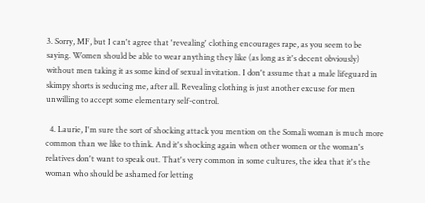3. Sorry, MF, but I can't agree that 'revealing' clothing encourages rape, as you seem to be saying. Women should be able to wear anything they like (as long as it's decent obviously) without men taking it as some kind of sexual invitation. I don't assume that a male lifeguard in skimpy shorts is seducing me, after all. Revealing clothing is just another excuse for men unwilling to accept some elementary self-control.

  4. Laurie, I'm sure the sort of shocking attack you mention on the Somali woman is much more common than we like to think. And it's shocking again when other women or the woman's relatives don't want to speak out. That's very common in some cultures, the idea that it's the woman who should be ashamed for letting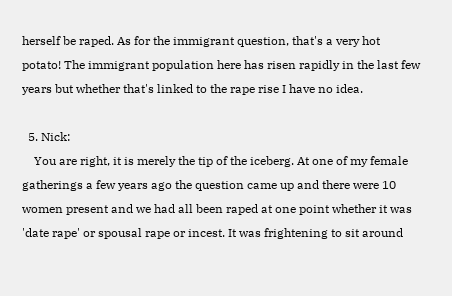herself be raped. As for the immigrant question, that's a very hot potato! The immigrant population here has risen rapidly in the last few years but whether that's linked to the rape rise I have no idea.

  5. Nick:
    You are right, it is merely the tip of the iceberg. At one of my female gatherings a few years ago the question came up and there were 10 women present and we had all been raped at one point whether it was 'date rape' or spousal rape or incest. It was frightening to sit around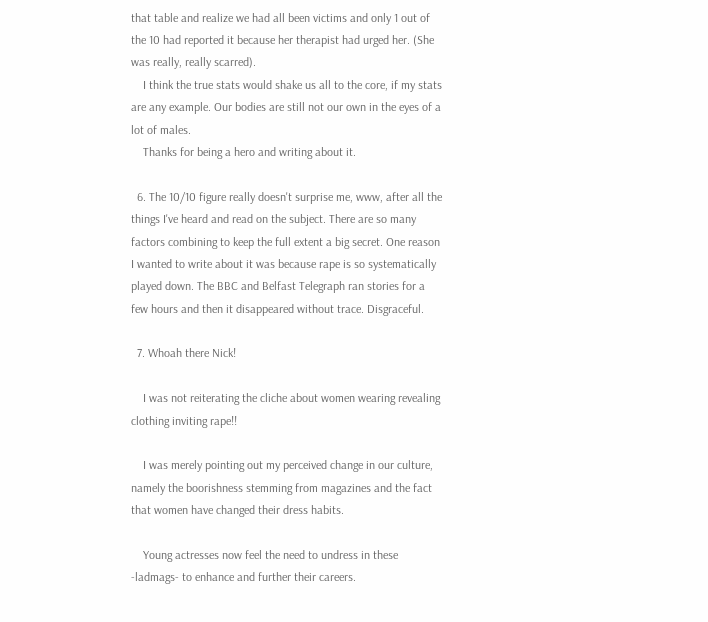that table and realize we had all been victims and only 1 out of the 10 had reported it because her therapist had urged her. (She was really, really scarred).
    I think the true stats would shake us all to the core, if my stats are any example. Our bodies are still not our own in the eyes of a lot of males.
    Thanks for being a hero and writing about it.

  6. The 10/10 figure really doesn't surprise me, www, after all the things I've heard and read on the subject. There are so many factors combining to keep the full extent a big secret. One reason I wanted to write about it was because rape is so systematically played down. The BBC and Belfast Telegraph ran stories for a few hours and then it disappeared without trace. Disgraceful.

  7. Whoah there Nick!

    I was not reiterating the cliche about women wearing revealing clothing inviting rape!!

    I was merely pointing out my perceived change in our culture, namely the boorishness stemming from magazines and the fact that women have changed their dress habits.

    Young actresses now feel the need to undress in these -ladmags- to enhance and further their careers.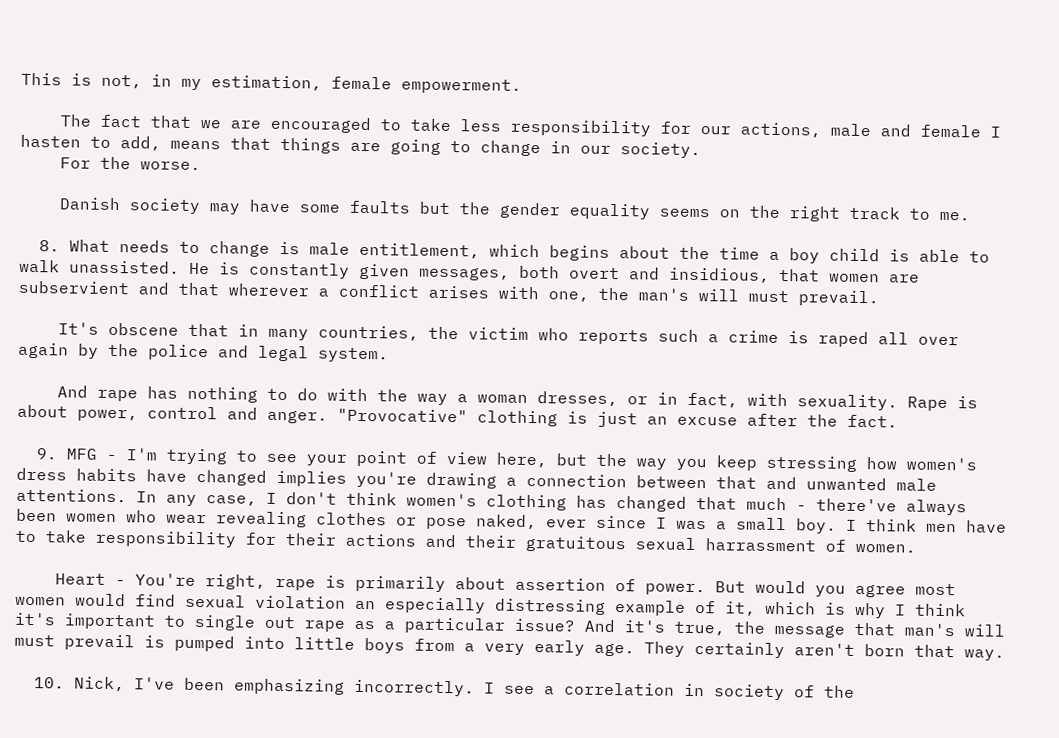This is not, in my estimation, female empowerment.

    The fact that we are encouraged to take less responsibility for our actions, male and female I hasten to add, means that things are going to change in our society.
    For the worse.

    Danish society may have some faults but the gender equality seems on the right track to me.

  8. What needs to change is male entitlement, which begins about the time a boy child is able to walk unassisted. He is constantly given messages, both overt and insidious, that women are subservient and that wherever a conflict arises with one, the man's will must prevail.

    It's obscene that in many countries, the victim who reports such a crime is raped all over again by the police and legal system.

    And rape has nothing to do with the way a woman dresses, or in fact, with sexuality. Rape is about power, control and anger. "Provocative" clothing is just an excuse after the fact.

  9. MFG - I'm trying to see your point of view here, but the way you keep stressing how women's dress habits have changed implies you're drawing a connection between that and unwanted male attentions. In any case, I don't think women's clothing has changed that much - there've always been women who wear revealing clothes or pose naked, ever since I was a small boy. I think men have to take responsibility for their actions and their gratuitous sexual harrassment of women.

    Heart - You're right, rape is primarily about assertion of power. But would you agree most women would find sexual violation an especially distressing example of it, which is why I think it's important to single out rape as a particular issue? And it's true, the message that man's will must prevail is pumped into little boys from a very early age. They certainly aren't born that way.

  10. Nick, I've been emphasizing incorrectly. I see a correlation in society of the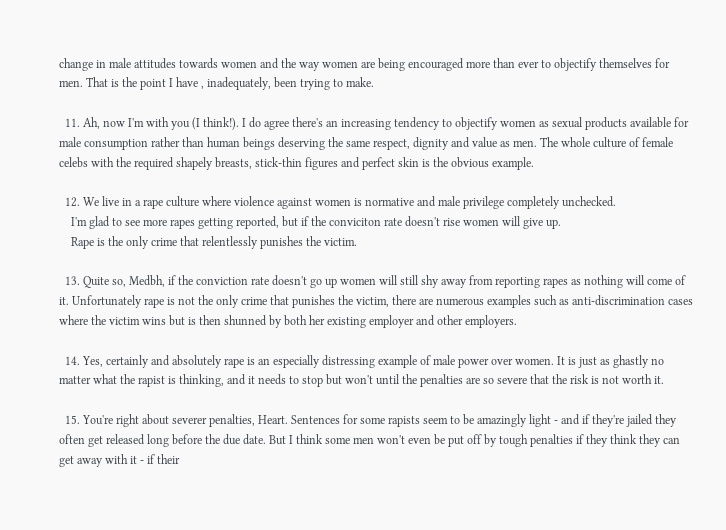change in male attitudes towards women and the way women are being encouraged more than ever to objectify themselves for men. That is the point I have , inadequately, been trying to make.

  11. Ah, now I'm with you (I think!). I do agree there's an increasing tendency to objectify women as sexual products available for male consumption rather than human beings deserving the same respect, dignity and value as men. The whole culture of female celebs with the required shapely breasts, stick-thin figures and perfect skin is the obvious example.

  12. We live in a rape culture where violence against women is normative and male privilege completely unchecked.
    I'm glad to see more rapes getting reported, but if the conviciton rate doesn't rise women will give up.
    Rape is the only crime that relentlessly punishes the victim.

  13. Quite so, Medbh, if the conviction rate doesn't go up women will still shy away from reporting rapes as nothing will come of it. Unfortunately rape is not the only crime that punishes the victim, there are numerous examples such as anti-discrimination cases where the victim wins but is then shunned by both her existing employer and other employers.

  14. Yes, certainly and absolutely rape is an especially distressing example of male power over women. It is just as ghastly no matter what the rapist is thinking, and it needs to stop but won't until the penalties are so severe that the risk is not worth it.

  15. You're right about severer penalties, Heart. Sentences for some rapists seem to be amazingly light - and if they're jailed they often get released long before the due date. But I think some men won't even be put off by tough penalties if they think they can get away with it - if their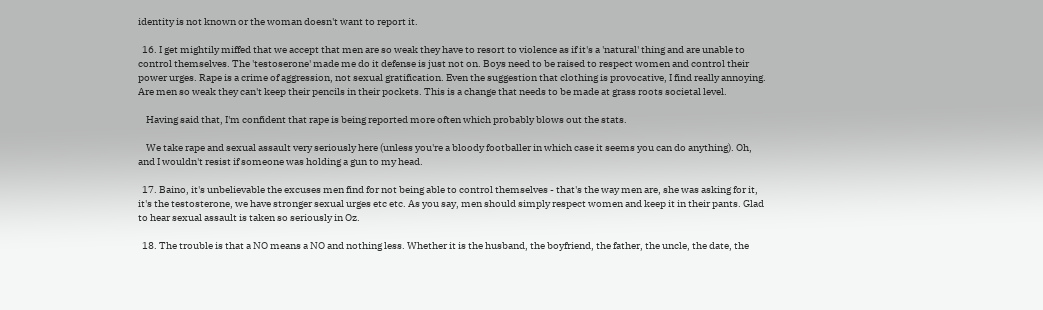identity is not known or the woman doesn't want to report it.

  16. I get mightily miffed that we accept that men are so weak they have to resort to violence as if it's a 'natural' thing and are unable to control themselves. The 'testoserone' made me do it defense is just not on. Boys need to be raised to respect women and control their power urges. Rape is a crime of aggression, not sexual gratification. Even the suggestion that clothing is provocative, I find really annoying. Are men so weak they can't keep their pencils in their pockets. This is a change that needs to be made at grass roots societal level.

    Having said that, I'm confident that rape is being reported more often which probably blows out the stats.

    We take rape and sexual assault very seriously here (unless you're a bloody footballer in which case it seems you can do anything). Oh, and I wouldn't resist if someone was holding a gun to my head.

  17. Baino, it's unbelievable the excuses men find for not being able to control themselves - that's the way men are, she was asking for it, it's the testosterone, we have stronger sexual urges etc etc. As you say, men should simply respect women and keep it in their pants. Glad to hear sexual assault is taken so seriously in Oz.

  18. The trouble is that a NO means a NO and nothing less. Whether it is the husband, the boyfriend, the father, the uncle, the date, the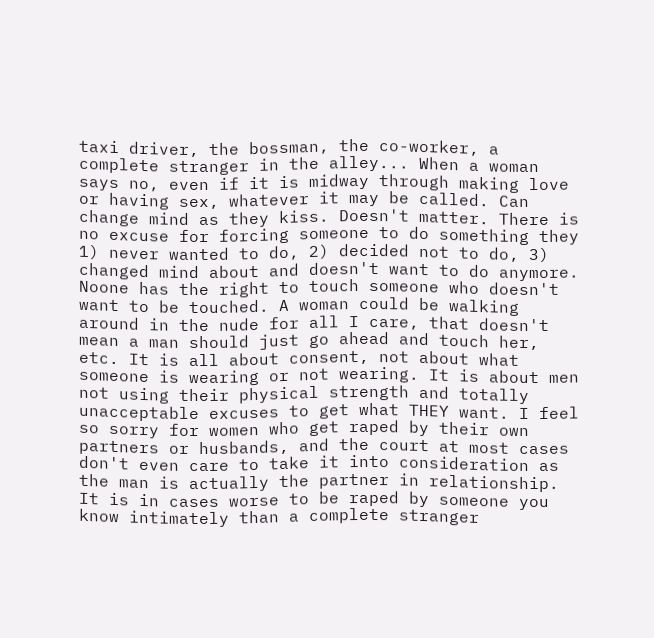taxi driver, the bossman, the co-worker, a complete stranger in the alley... When a woman says no, even if it is midway through making love or having sex, whatever it may be called. Can change mind as they kiss. Doesn't matter. There is no excuse for forcing someone to do something they 1) never wanted to do, 2) decided not to do, 3) changed mind about and doesn't want to do anymore. Noone has the right to touch someone who doesn't want to be touched. A woman could be walking around in the nude for all I care, that doesn't mean a man should just go ahead and touch her, etc. It is all about consent, not about what someone is wearing or not wearing. It is about men not using their physical strength and totally unacceptable excuses to get what THEY want. I feel so sorry for women who get raped by their own partners or husbands, and the court at most cases don't even care to take it into consideration as the man is actually the partner in relationship. It is in cases worse to be raped by someone you know intimately than a complete stranger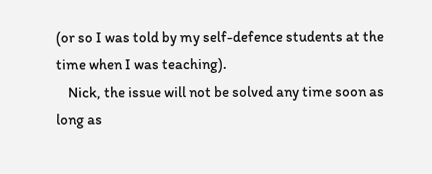(or so I was told by my self-defence students at the time when I was teaching).
    Nick, the issue will not be solved any time soon as long as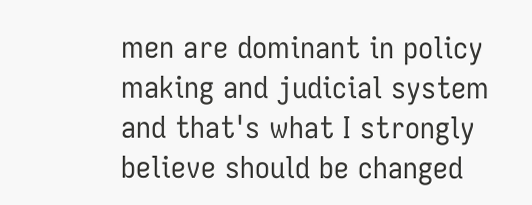men are dominant in policy making and judicial system and that's what I strongly believe should be changed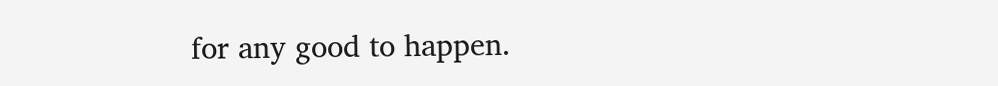for any good to happen.